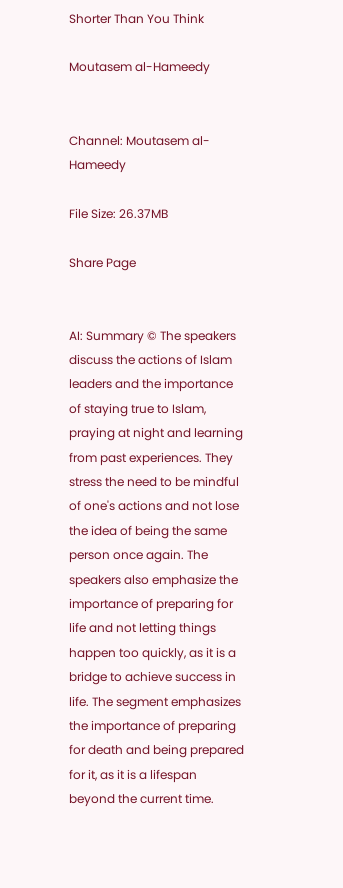Shorter Than You Think

Moutasem al-Hameedy


Channel: Moutasem al-Hameedy

File Size: 26.37MB

Share Page


AI: Summary © The speakers discuss the actions of Islam leaders and the importance of staying true to Islam, praying at night and learning from past experiences. They stress the need to be mindful of one's actions and not lose the idea of being the same person once again. The speakers also emphasize the importance of preparing for life and not letting things happen too quickly, as it is a bridge to achieve success in life. The segment emphasizes the importance of preparing for death and being prepared for it, as it is a lifespan beyond the current time.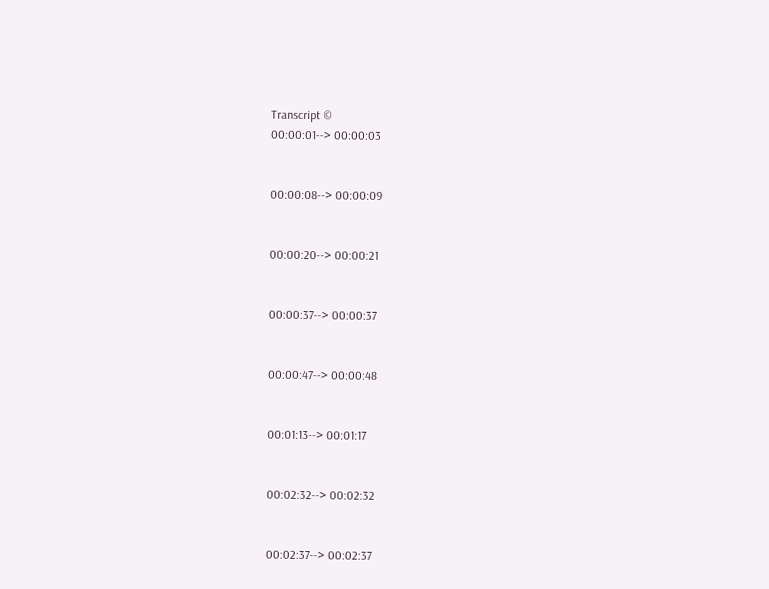Transcript ©
00:00:01--> 00:00:03


00:00:08--> 00:00:09


00:00:20--> 00:00:21


00:00:37--> 00:00:37


00:00:47--> 00:00:48


00:01:13--> 00:01:17


00:02:32--> 00:02:32


00:02:37--> 00:02:37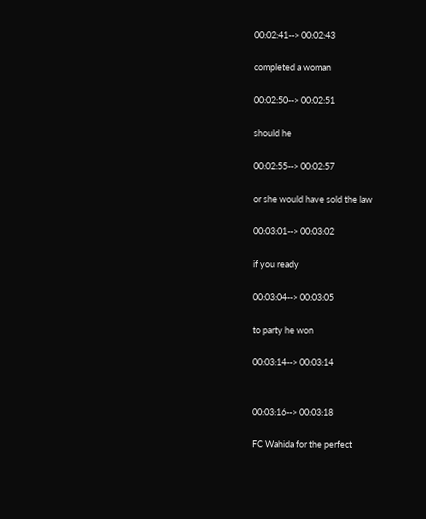00:02:41--> 00:02:43

completed a woman

00:02:50--> 00:02:51

should he

00:02:55--> 00:02:57

or she would have sold the law

00:03:01--> 00:03:02

if you ready

00:03:04--> 00:03:05

to party he won

00:03:14--> 00:03:14


00:03:16--> 00:03:18

FC Wahida for the perfect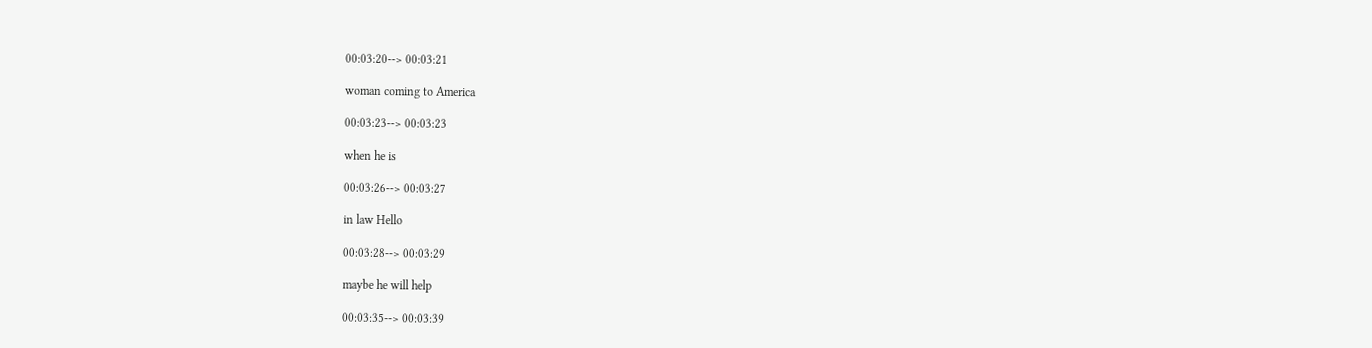00:03:20--> 00:03:21

woman coming to America

00:03:23--> 00:03:23

when he is

00:03:26--> 00:03:27

in law Hello

00:03:28--> 00:03:29

maybe he will help

00:03:35--> 00:03:39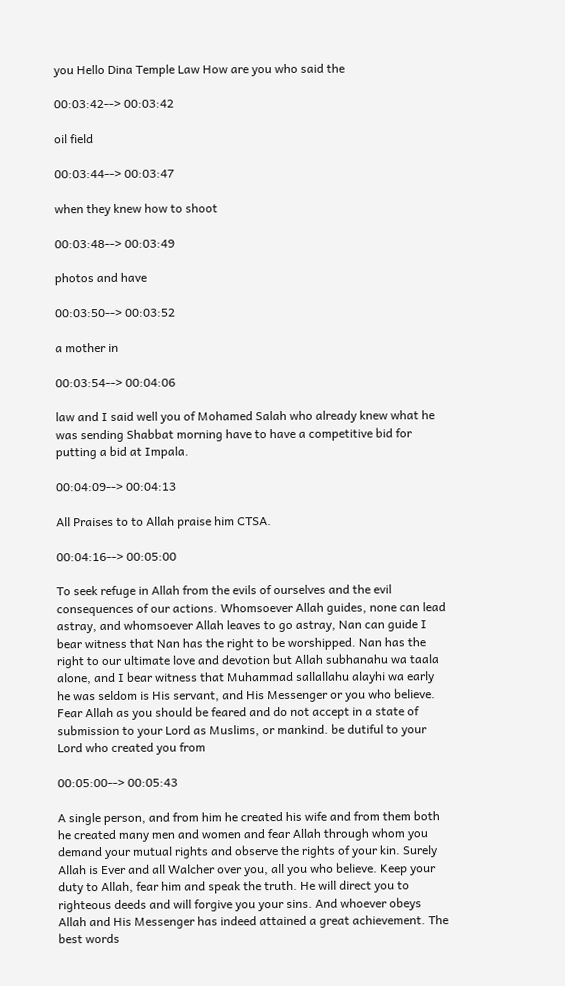you Hello Dina Temple Law How are you who said the

00:03:42--> 00:03:42

oil field

00:03:44--> 00:03:47

when they knew how to shoot

00:03:48--> 00:03:49

photos and have

00:03:50--> 00:03:52

a mother in

00:03:54--> 00:04:06

law and I said well you of Mohamed Salah who already knew what he was sending Shabbat morning have to have a competitive bid for putting a bid at Impala.

00:04:09--> 00:04:13

All Praises to to Allah praise him CTSA.

00:04:16--> 00:05:00

To seek refuge in Allah from the evils of ourselves and the evil consequences of our actions. Whomsoever Allah guides, none can lead astray, and whomsoever Allah leaves to go astray, Nan can guide I bear witness that Nan has the right to be worshipped. Nan has the right to our ultimate love and devotion but Allah subhanahu wa taala alone, and I bear witness that Muhammad sallallahu alayhi wa early he was seldom is His servant, and His Messenger or you who believe. Fear Allah as you should be feared and do not accept in a state of submission to your Lord as Muslims, or mankind. be dutiful to your Lord who created you from

00:05:00--> 00:05:43

A single person, and from him he created his wife and from them both he created many men and women and fear Allah through whom you demand your mutual rights and observe the rights of your kin. Surely Allah is Ever and all Walcher over you, all you who believe. Keep your duty to Allah, fear him and speak the truth. He will direct you to righteous deeds and will forgive you your sins. And whoever obeys Allah and His Messenger has indeed attained a great achievement. The best words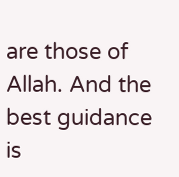are those of Allah. And the best guidance is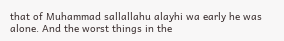that of Muhammad sallallahu alayhi wa early he was alone. And the worst things in the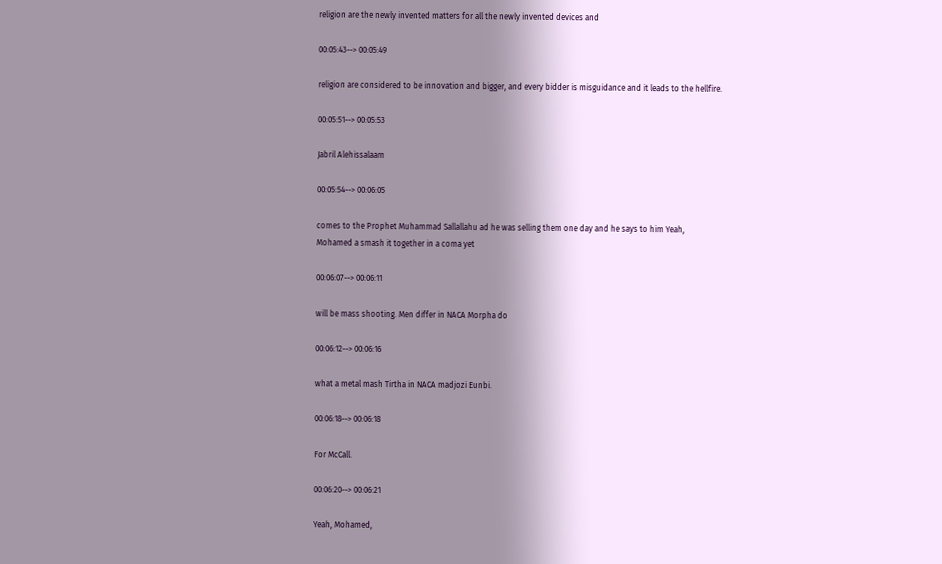religion are the newly invented matters for all the newly invented devices and

00:05:43--> 00:05:49

religion are considered to be innovation and bigger, and every bidder is misguidance and it leads to the hellfire.

00:05:51--> 00:05:53

Jabril Alehissalaam

00:05:54--> 00:06:05

comes to the Prophet Muhammad Sallallahu ad he was selling them one day and he says to him Yeah, Mohamed a smash it together in a coma yet

00:06:07--> 00:06:11

will be mass shooting. Men differ in NACA Morpha do

00:06:12--> 00:06:16

what a metal mash Tirtha in NACA madjozi Eunbi.

00:06:18--> 00:06:18

For McCall.

00:06:20--> 00:06:21

Yeah, Mohamed,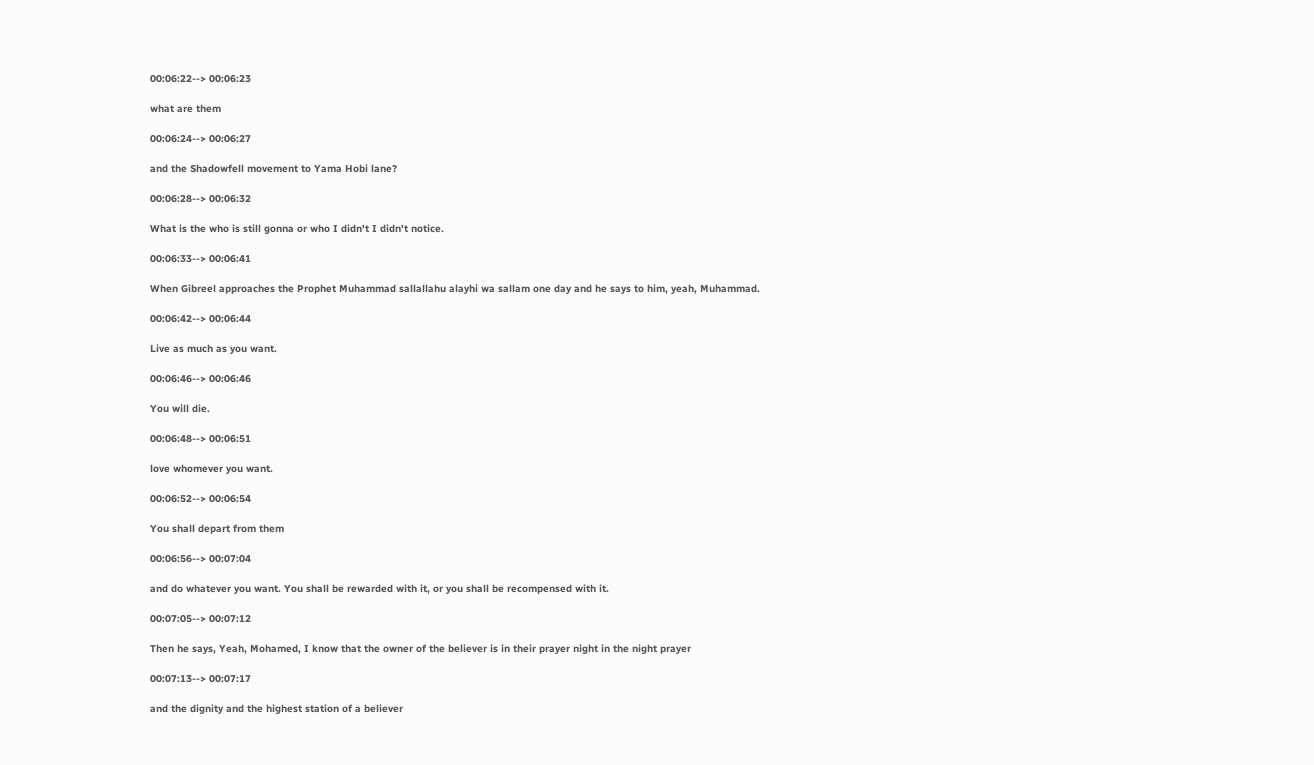00:06:22--> 00:06:23

what are them

00:06:24--> 00:06:27

and the Shadowfell movement to Yama Hobi lane?

00:06:28--> 00:06:32

What is the who is still gonna or who I didn't I didn't notice.

00:06:33--> 00:06:41

When Gibreel approaches the Prophet Muhammad sallallahu alayhi wa sallam one day and he says to him, yeah, Muhammad.

00:06:42--> 00:06:44

Live as much as you want.

00:06:46--> 00:06:46

You will die.

00:06:48--> 00:06:51

love whomever you want.

00:06:52--> 00:06:54

You shall depart from them

00:06:56--> 00:07:04

and do whatever you want. You shall be rewarded with it, or you shall be recompensed with it.

00:07:05--> 00:07:12

Then he says, Yeah, Mohamed, I know that the owner of the believer is in their prayer night in the night prayer

00:07:13--> 00:07:17

and the dignity and the highest station of a believer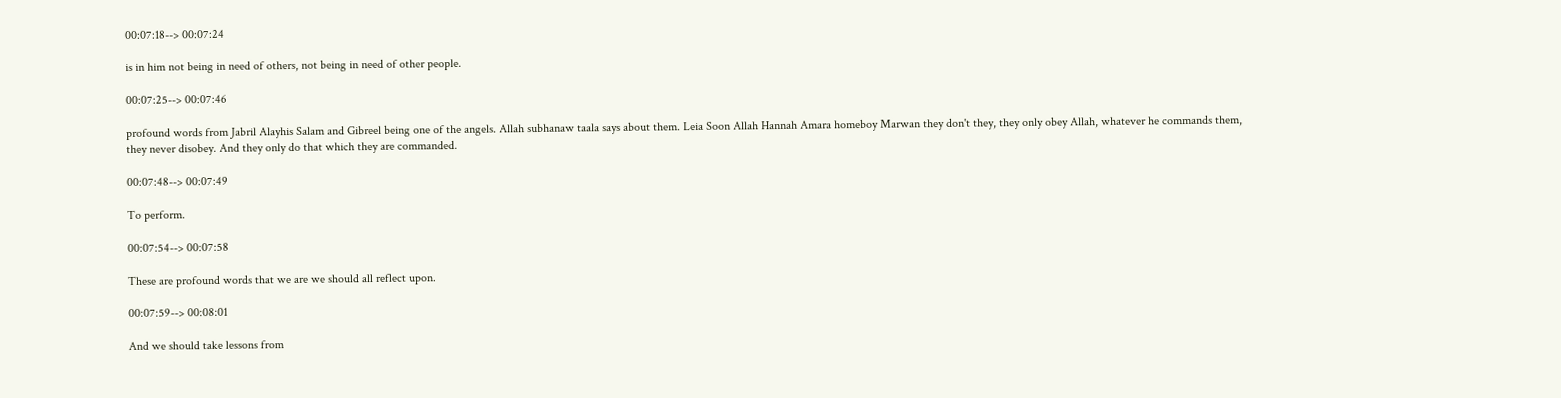00:07:18--> 00:07:24

is in him not being in need of others, not being in need of other people.

00:07:25--> 00:07:46

profound words from Jabril Alayhis Salam and Gibreel being one of the angels. Allah subhanaw taala says about them. Leia Soon Allah Hannah Amara homeboy Marwan they don't they, they only obey Allah, whatever he commands them, they never disobey. And they only do that which they are commanded.

00:07:48--> 00:07:49

To perform.

00:07:54--> 00:07:58

These are profound words that we are we should all reflect upon.

00:07:59--> 00:08:01

And we should take lessons from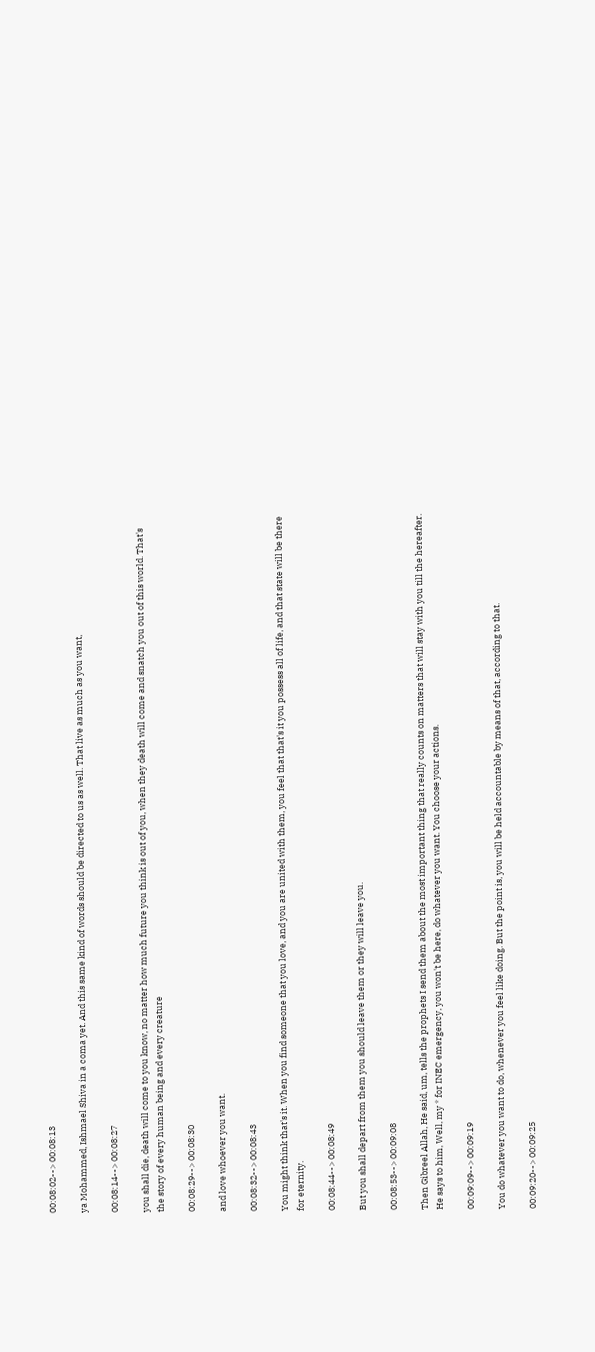00:08:02--> 00:08:13

ya Mohammed, Ishmael Shiva in a coma yet. And this same kind of words should be directed to us as well. That live as much as you want,

00:08:14--> 00:08:27

you shall die, death will come to you know, no matter how much future you think is out of you, when they death will come and snatch you out of this world. That's the story of every human being and every creature

00:08:29--> 00:08:30

and love whoever you want.

00:08:32--> 00:08:43

You might think that's it. When you find someone that you love, and you are united with them, you feel that that's it you possess all of life, and that state will be there for eternity.

00:08:44--> 00:08:49

But you shall depart from them you should leave them or they will leave you.

00:08:53--> 00:09:08

Then Gibreel Allah, He said, um, tells the prophets I send them about the most important thing that really counts on matters that will stay with you till the hereafter. He says to him, Well, my * for INEC emergency, you won't be here, do whatever you want. You choose your actions.

00:09:09--> 00:09:19

You do whatever you want to do, whenever you feel like doing. But the point is, you will be held accountable by means of that, according to that.

00:09:20--> 00:09:25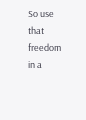So use that freedom in a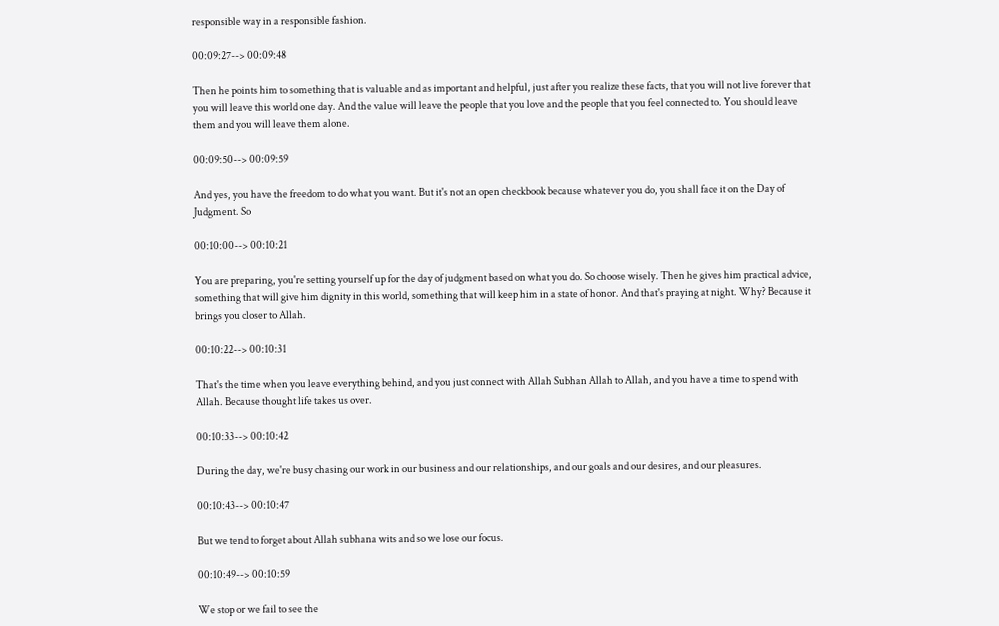responsible way in a responsible fashion.

00:09:27--> 00:09:48

Then he points him to something that is valuable and as important and helpful, just after you realize these facts, that you will not live forever that you will leave this world one day. And the value will leave the people that you love and the people that you feel connected to. You should leave them and you will leave them alone.

00:09:50--> 00:09:59

And yes, you have the freedom to do what you want. But it's not an open checkbook because whatever you do, you shall face it on the Day of Judgment. So

00:10:00--> 00:10:21

You are preparing, you're setting yourself up for the day of judgment based on what you do. So choose wisely. Then he gives him practical advice, something that will give him dignity in this world, something that will keep him in a state of honor. And that's praying at night. Why? Because it brings you closer to Allah.

00:10:22--> 00:10:31

That's the time when you leave everything behind, and you just connect with Allah Subhan Allah to Allah, and you have a time to spend with Allah. Because thought life takes us over.

00:10:33--> 00:10:42

During the day, we're busy chasing our work in our business and our relationships, and our goals and our desires, and our pleasures.

00:10:43--> 00:10:47

But we tend to forget about Allah subhana wits and so we lose our focus.

00:10:49--> 00:10:59

We stop or we fail to see the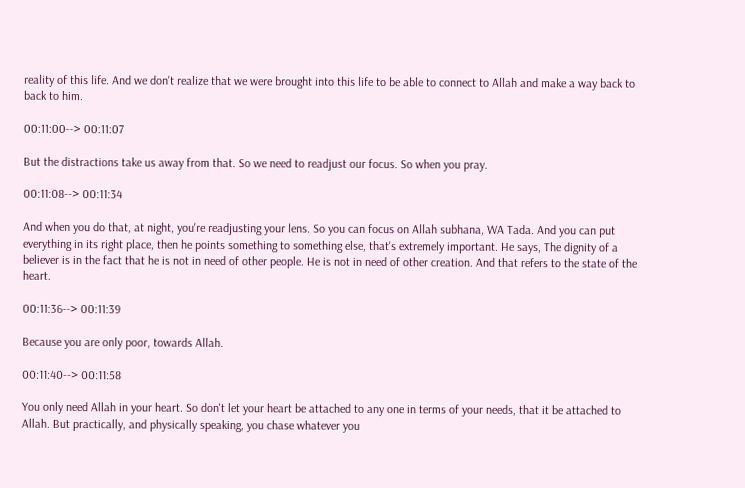reality of this life. And we don't realize that we were brought into this life to be able to connect to Allah and make a way back to back to him.

00:11:00--> 00:11:07

But the distractions take us away from that. So we need to readjust our focus. So when you pray.

00:11:08--> 00:11:34

And when you do that, at night, you're readjusting your lens. So you can focus on Allah subhana, WA Tada. And you can put everything in its right place, then he points something to something else, that's extremely important. He says, The dignity of a believer is in the fact that he is not in need of other people. He is not in need of other creation. And that refers to the state of the heart.

00:11:36--> 00:11:39

Because you are only poor, towards Allah.

00:11:40--> 00:11:58

You only need Allah in your heart. So don't let your heart be attached to any one in terms of your needs, that it be attached to Allah. But practically, and physically speaking, you chase whatever you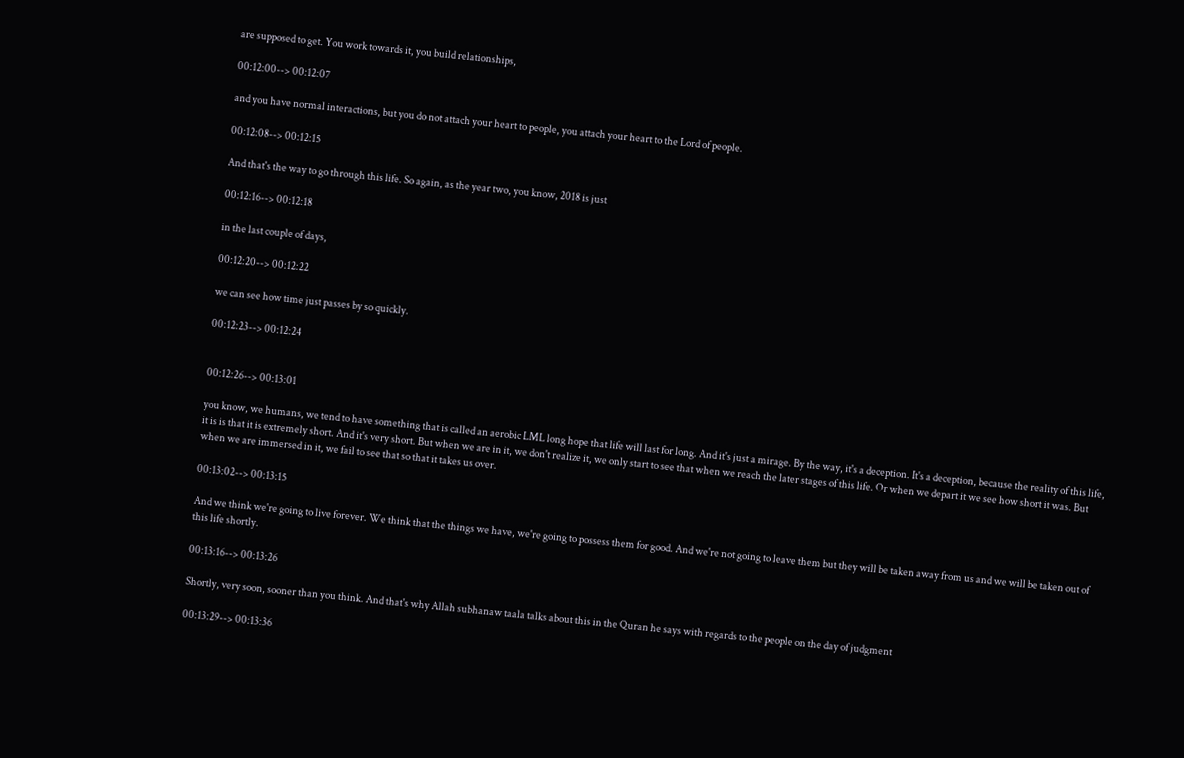are supposed to get. You work towards it, you build relationships,

00:12:00--> 00:12:07

and you have normal interactions, but you do not attach your heart to people, you attach your heart to the Lord of people.

00:12:08--> 00:12:15

And that's the way to go through this life. So again, as the year two, you know, 2018 is just

00:12:16--> 00:12:18

in the last couple of days,

00:12:20--> 00:12:22

we can see how time just passes by so quickly.

00:12:23--> 00:12:24


00:12:26--> 00:13:01

you know, we humans, we tend to have something that is called an aerobic LML long hope that life will last for long. And it's just a mirage. By the way, it's a deception. It's a deception, because the reality of this life, it is is that it is extremely short. And it's very short. But when we are in it, we don't realize it, we only start to see that when we reach the later stages of this life. Or when we depart it we see how short it was. But when we are immersed in it, we fail to see that so that it takes us over.

00:13:02--> 00:13:15

And we think we're going to live forever. We think that the things we have, we're going to possess them for good. And we're not going to leave them but they will be taken away from us and we will be taken out of this life shortly.

00:13:16--> 00:13:26

Shortly, very soon, sooner than you think. And that's why Allah subhanaw taala talks about this in the Quran he says with regards to the people on the day of judgment

00:13:29--> 00:13:36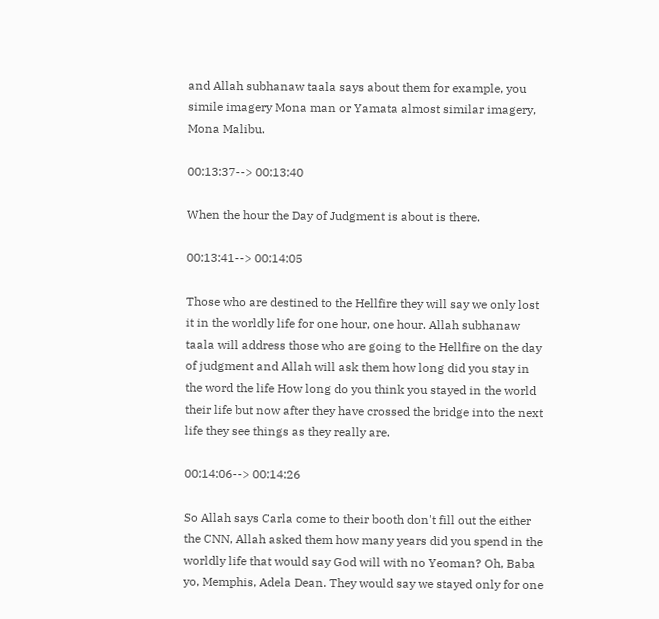and Allah subhanaw taala says about them for example, you simile imagery Mona man or Yamata almost similar imagery, Mona Malibu.

00:13:37--> 00:13:40

When the hour the Day of Judgment is about is there.

00:13:41--> 00:14:05

Those who are destined to the Hellfire they will say we only lost it in the worldly life for one hour, one hour. Allah subhanaw taala will address those who are going to the Hellfire on the day of judgment and Allah will ask them how long did you stay in the word the life How long do you think you stayed in the world their life but now after they have crossed the bridge into the next life they see things as they really are.

00:14:06--> 00:14:26

So Allah says Carla come to their booth don't fill out the either the CNN, Allah asked them how many years did you spend in the worldly life that would say God will with no Yeoman? Oh, Baba yo, Memphis, Adela Dean. They would say we stayed only for one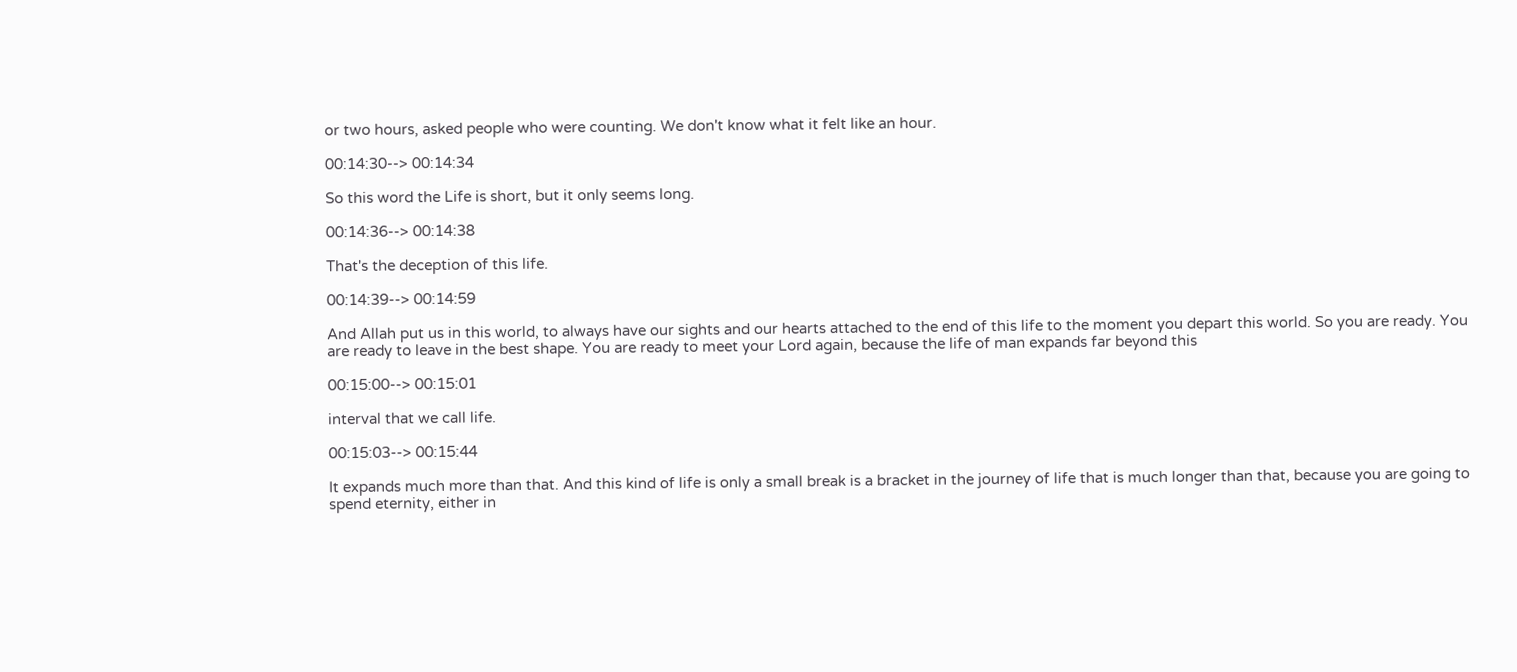or two hours, asked people who were counting. We don't know what it felt like an hour.

00:14:30--> 00:14:34

So this word the Life is short, but it only seems long.

00:14:36--> 00:14:38

That's the deception of this life.

00:14:39--> 00:14:59

And Allah put us in this world, to always have our sights and our hearts attached to the end of this life to the moment you depart this world. So you are ready. You are ready to leave in the best shape. You are ready to meet your Lord again, because the life of man expands far beyond this

00:15:00--> 00:15:01

interval that we call life.

00:15:03--> 00:15:44

It expands much more than that. And this kind of life is only a small break is a bracket in the journey of life that is much longer than that, because you are going to spend eternity, either in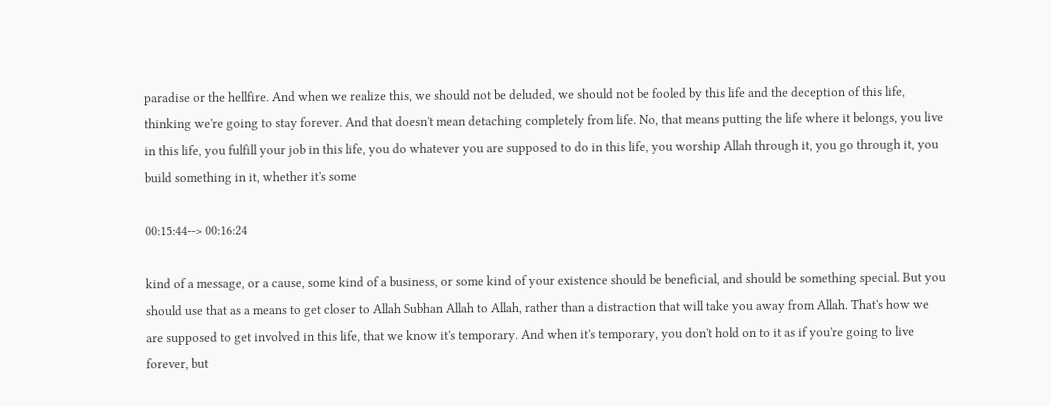paradise or the hellfire. And when we realize this, we should not be deluded, we should not be fooled by this life and the deception of this life, thinking we're going to stay forever. And that doesn't mean detaching completely from life. No, that means putting the life where it belongs, you live in this life, you fulfill your job in this life, you do whatever you are supposed to do in this life, you worship Allah through it, you go through it, you build something in it, whether it's some

00:15:44--> 00:16:24

kind of a message, or a cause, some kind of a business, or some kind of your existence should be beneficial, and should be something special. But you should use that as a means to get closer to Allah Subhan Allah to Allah, rather than a distraction that will take you away from Allah. That's how we are supposed to get involved in this life, that we know it's temporary. And when it's temporary, you don't hold on to it as if you're going to live forever, but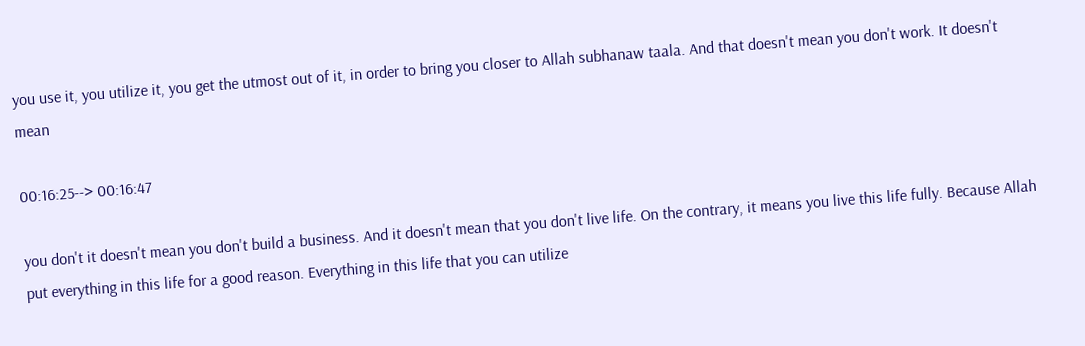you use it, you utilize it, you get the utmost out of it, in order to bring you closer to Allah subhanaw taala. And that doesn't mean you don't work. It doesn't mean

00:16:25--> 00:16:47

you don't it doesn't mean you don't build a business. And it doesn't mean that you don't live life. On the contrary, it means you live this life fully. Because Allah put everything in this life for a good reason. Everything in this life that you can utilize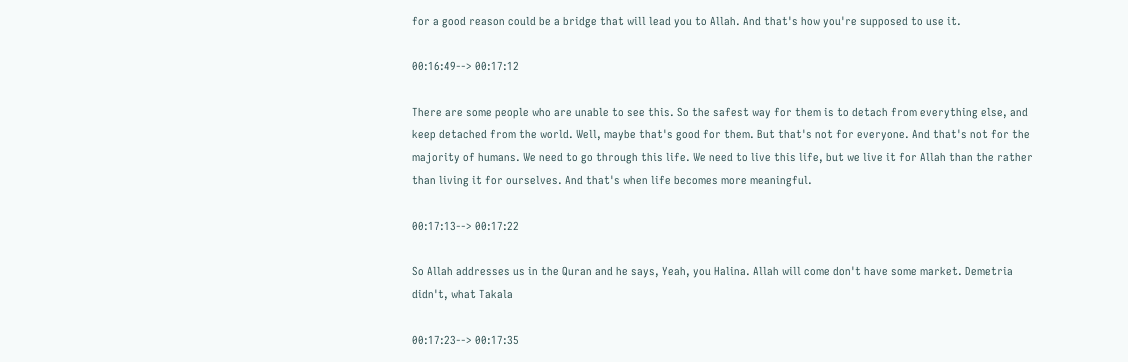for a good reason could be a bridge that will lead you to Allah. And that's how you're supposed to use it.

00:16:49--> 00:17:12

There are some people who are unable to see this. So the safest way for them is to detach from everything else, and keep detached from the world. Well, maybe that's good for them. But that's not for everyone. And that's not for the majority of humans. We need to go through this life. We need to live this life, but we live it for Allah than the rather than living it for ourselves. And that's when life becomes more meaningful.

00:17:13--> 00:17:22

So Allah addresses us in the Quran and he says, Yeah, you Halina. Allah will come don't have some market. Demetria didn't, what Takala

00:17:23--> 00:17:35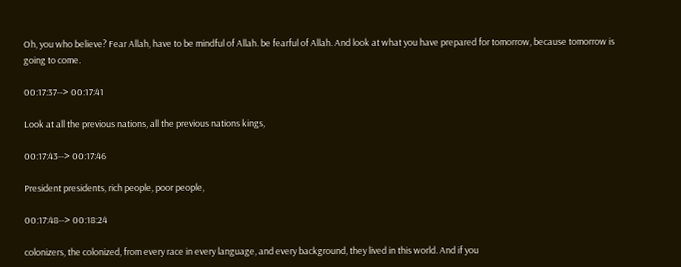Oh, you who believe? Fear Allah, have to be mindful of Allah. be fearful of Allah. And look at what you have prepared for tomorrow, because tomorrow is going to come.

00:17:37--> 00:17:41

Look at all the previous nations, all the previous nations kings,

00:17:43--> 00:17:46

President presidents, rich people, poor people,

00:17:48--> 00:18:24

colonizers, the colonized, from every race in every language, and every background, they lived in this world. And if you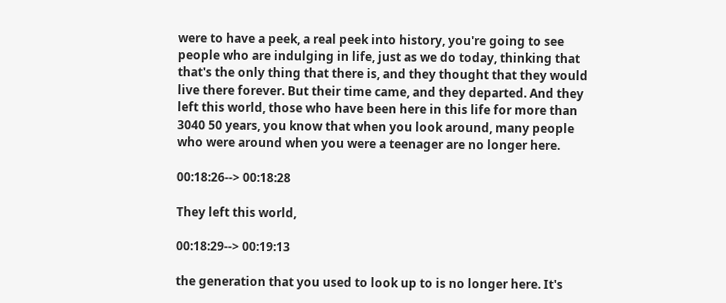were to have a peek, a real peek into history, you're going to see people who are indulging in life, just as we do today, thinking that that's the only thing that there is, and they thought that they would live there forever. But their time came, and they departed. And they left this world, those who have been here in this life for more than 3040 50 years, you know that when you look around, many people who were around when you were a teenager are no longer here.

00:18:26--> 00:18:28

They left this world,

00:18:29--> 00:19:13

the generation that you used to look up to is no longer here. It's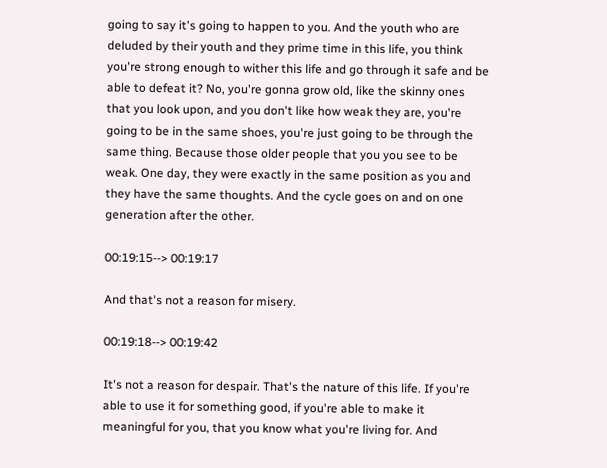going to say it's going to happen to you. And the youth who are deluded by their youth and they prime time in this life, you think you're strong enough to wither this life and go through it safe and be able to defeat it? No, you're gonna grow old, like the skinny ones that you look upon, and you don't like how weak they are, you're going to be in the same shoes, you're just going to be through the same thing. Because those older people that you you see to be weak. One day, they were exactly in the same position as you and they have the same thoughts. And the cycle goes on and on one generation after the other.

00:19:15--> 00:19:17

And that's not a reason for misery.

00:19:18--> 00:19:42

It's not a reason for despair. That's the nature of this life. If you're able to use it for something good, if you're able to make it meaningful for you, that you know what you're living for. And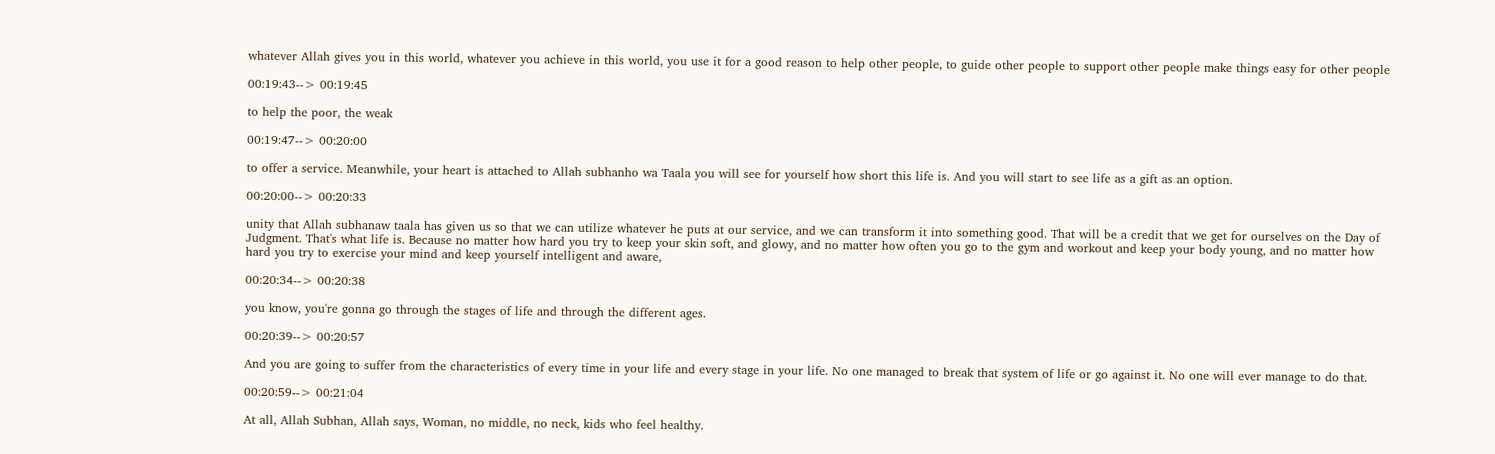whatever Allah gives you in this world, whatever you achieve in this world, you use it for a good reason to help other people, to guide other people to support other people make things easy for other people

00:19:43--> 00:19:45

to help the poor, the weak

00:19:47--> 00:20:00

to offer a service. Meanwhile, your heart is attached to Allah subhanho wa Taala you will see for yourself how short this life is. And you will start to see life as a gift as an option.

00:20:00--> 00:20:33

unity that Allah subhanaw taala has given us so that we can utilize whatever he puts at our service, and we can transform it into something good. That will be a credit that we get for ourselves on the Day of Judgment. That's what life is. Because no matter how hard you try to keep your skin soft, and glowy, and no matter how often you go to the gym and workout and keep your body young, and no matter how hard you try to exercise your mind and keep yourself intelligent and aware,

00:20:34--> 00:20:38

you know, you're gonna go through the stages of life and through the different ages.

00:20:39--> 00:20:57

And you are going to suffer from the characteristics of every time in your life and every stage in your life. No one managed to break that system of life or go against it. No one will ever manage to do that.

00:20:59--> 00:21:04

At all, Allah Subhan, Allah says, Woman, no middle, no neck, kids who feel healthy.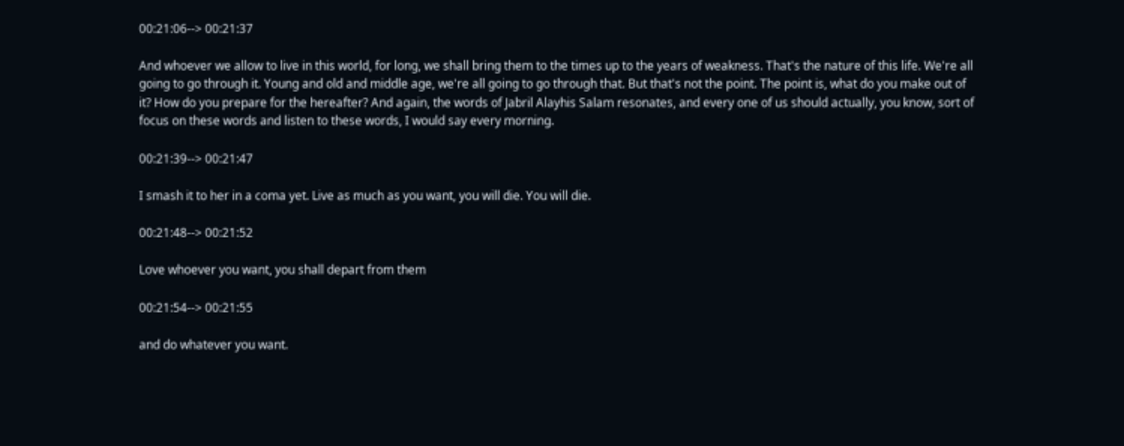00:21:06--> 00:21:37

And whoever we allow to live in this world, for long, we shall bring them to the times up to the years of weakness. That's the nature of this life. We're all going to go through it. Young and old and middle age, we're all going to go through that. But that's not the point. The point is, what do you make out of it? How do you prepare for the hereafter? And again, the words of Jabril Alayhis Salam resonates, and every one of us should actually, you know, sort of focus on these words and listen to these words, I would say every morning.

00:21:39--> 00:21:47

I smash it to her in a coma yet. Live as much as you want, you will die. You will die.

00:21:48--> 00:21:52

Love whoever you want, you shall depart from them

00:21:54--> 00:21:55

and do whatever you want.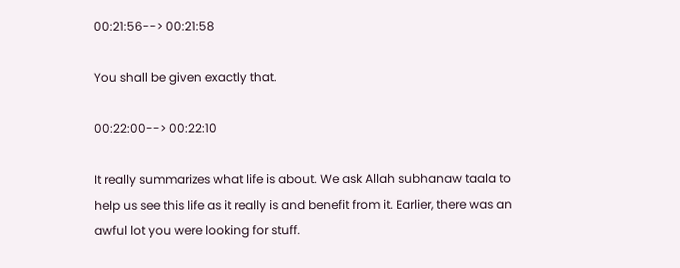00:21:56--> 00:21:58

You shall be given exactly that.

00:22:00--> 00:22:10

It really summarizes what life is about. We ask Allah subhanaw taala to help us see this life as it really is and benefit from it. Earlier, there was an awful lot you were looking for stuff.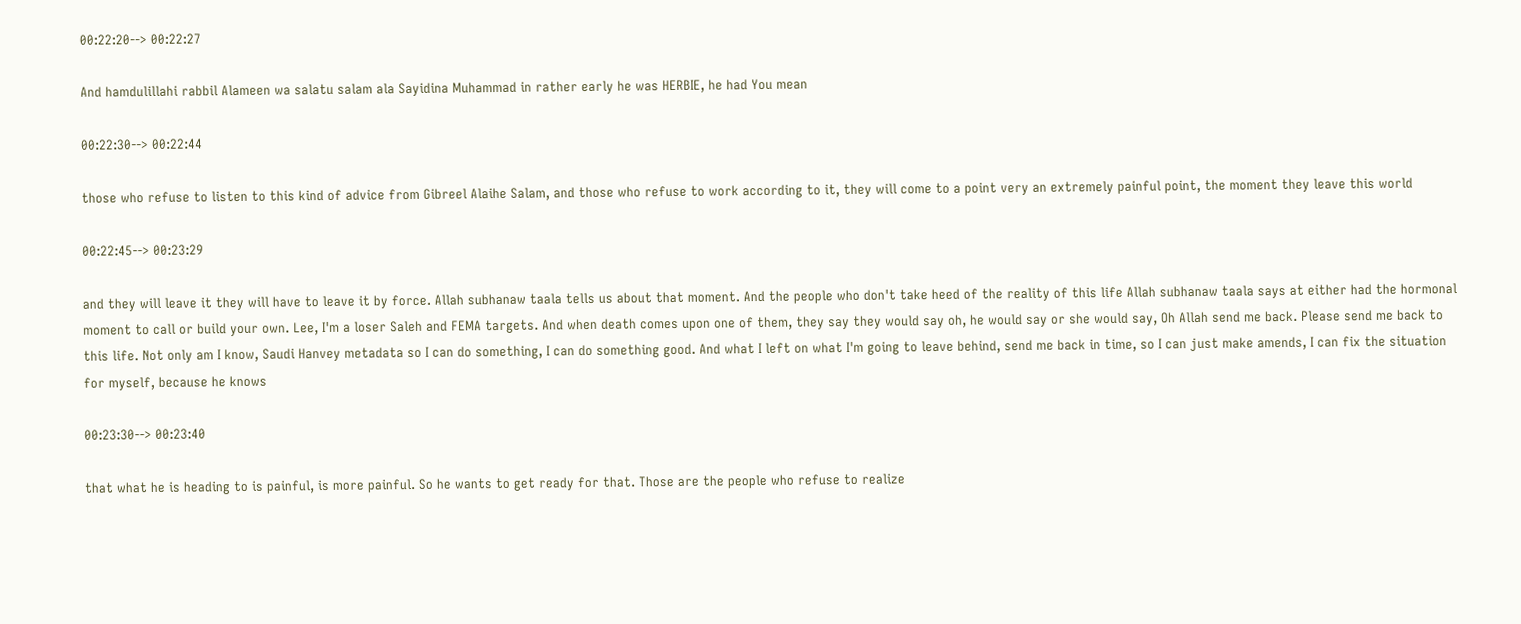00:22:20--> 00:22:27

And hamdulillahi rabbil Alameen wa salatu salam ala Sayidina Muhammad in rather early he was HERBIE, he had You mean

00:22:30--> 00:22:44

those who refuse to listen to this kind of advice from Gibreel Alaihe Salam, and those who refuse to work according to it, they will come to a point very an extremely painful point, the moment they leave this world

00:22:45--> 00:23:29

and they will leave it they will have to leave it by force. Allah subhanaw taala tells us about that moment. And the people who don't take heed of the reality of this life Allah subhanaw taala says at either had the hormonal moment to call or build your own. Lee, I'm a loser Saleh and FEMA targets. And when death comes upon one of them, they say they would say oh, he would say or she would say, Oh Allah send me back. Please send me back to this life. Not only am I know, Saudi Hanvey metadata so I can do something, I can do something good. And what I left on what I'm going to leave behind, send me back in time, so I can just make amends, I can fix the situation for myself, because he knows

00:23:30--> 00:23:40

that what he is heading to is painful, is more painful. So he wants to get ready for that. Those are the people who refuse to realize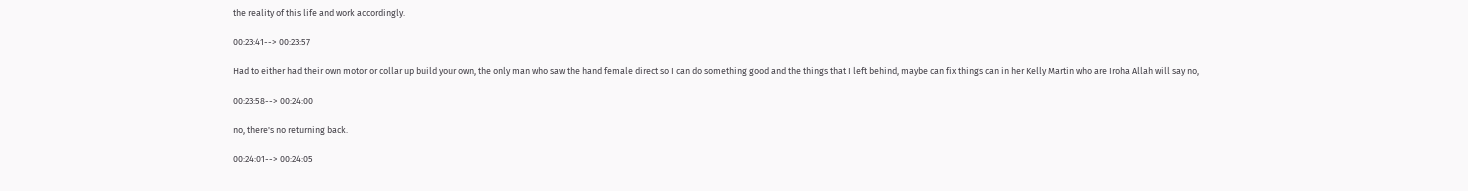the reality of this life and work accordingly.

00:23:41--> 00:23:57

Had to either had their own motor or collar up build your own, the only man who saw the hand female direct so I can do something good and the things that I left behind, maybe can fix things can in her Kelly Martin who are Iroha Allah will say no,

00:23:58--> 00:24:00

no, there's no returning back.

00:24:01--> 00:24:05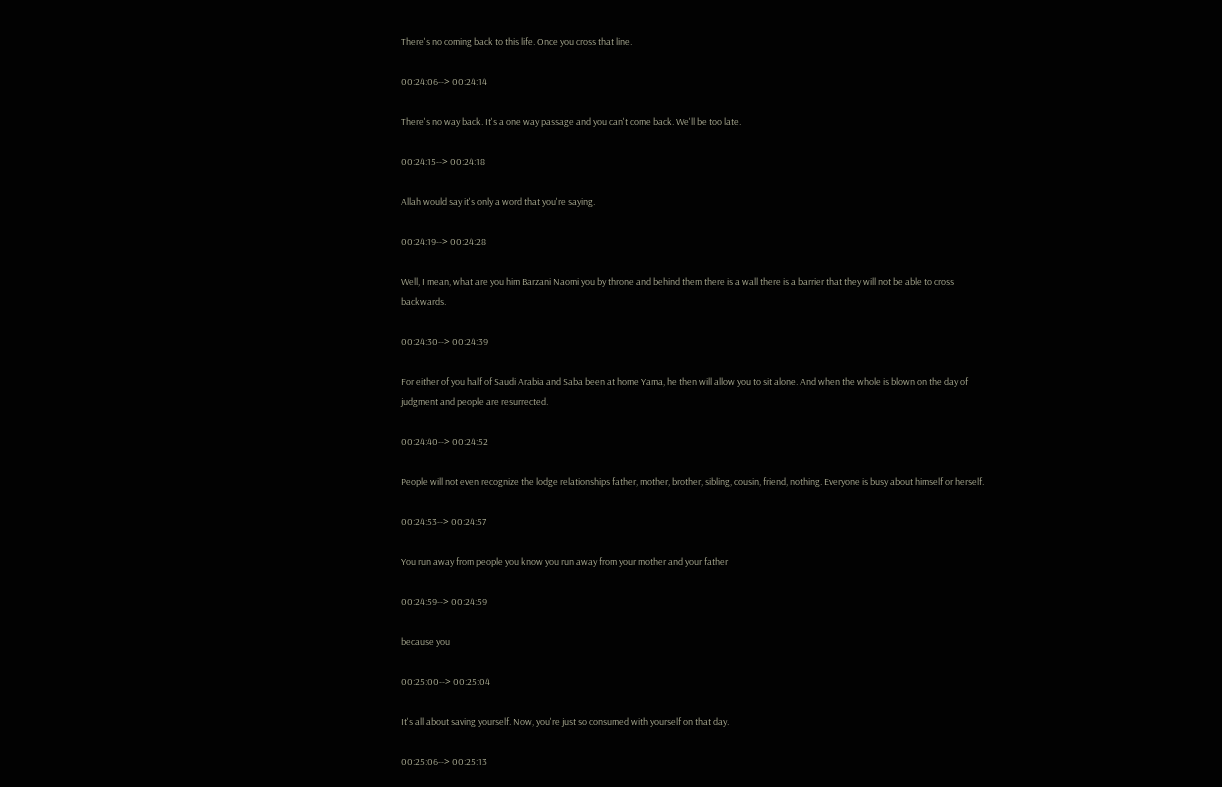There's no coming back to this life. Once you cross that line.

00:24:06--> 00:24:14

There's no way back. It's a one way passage and you can't come back. We'll be too late.

00:24:15--> 00:24:18

Allah would say it's only a word that you're saying.

00:24:19--> 00:24:28

Well, I mean, what are you him Barzani Naomi you by throne and behind them there is a wall there is a barrier that they will not be able to cross backwards.

00:24:30--> 00:24:39

For either of you half of Saudi Arabia and Saba been at home Yama, he then will allow you to sit alone. And when the whole is blown on the day of judgment and people are resurrected.

00:24:40--> 00:24:52

People will not even recognize the lodge relationships father, mother, brother, sibling, cousin, friend, nothing. Everyone is busy about himself or herself.

00:24:53--> 00:24:57

You run away from people you know you run away from your mother and your father

00:24:59--> 00:24:59

because you

00:25:00--> 00:25:04

It's all about saving yourself. Now, you're just so consumed with yourself on that day.

00:25:06--> 00:25:13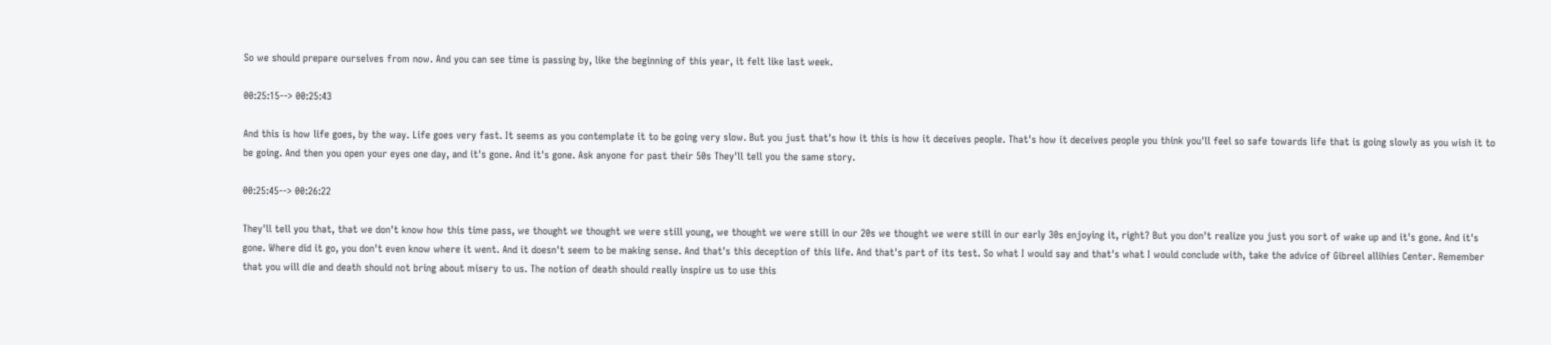So we should prepare ourselves from now. And you can see time is passing by, like the beginning of this year, it felt like last week.

00:25:15--> 00:25:43

And this is how life goes, by the way. Life goes very fast. It seems as you contemplate it to be going very slow. But you just that's how it this is how it deceives people. That's how it deceives people you think you'll feel so safe towards life that is going slowly as you wish it to be going. And then you open your eyes one day, and it's gone. And it's gone. Ask anyone for past their 50s They'll tell you the same story.

00:25:45--> 00:26:22

They'll tell you that, that we don't know how this time pass, we thought we thought we were still young, we thought we were still in our 20s we thought we were still in our early 30s enjoying it, right? But you don't realize you just you sort of wake up and it's gone. And it's gone. Where did it go, you don't even know where it went. And it doesn't seem to be making sense. And that's this deception of this life. And that's part of its test. So what I would say and that's what I would conclude with, take the advice of Gibreel allihies Center. Remember that you will die and death should not bring about misery to us. The notion of death should really inspire us to use this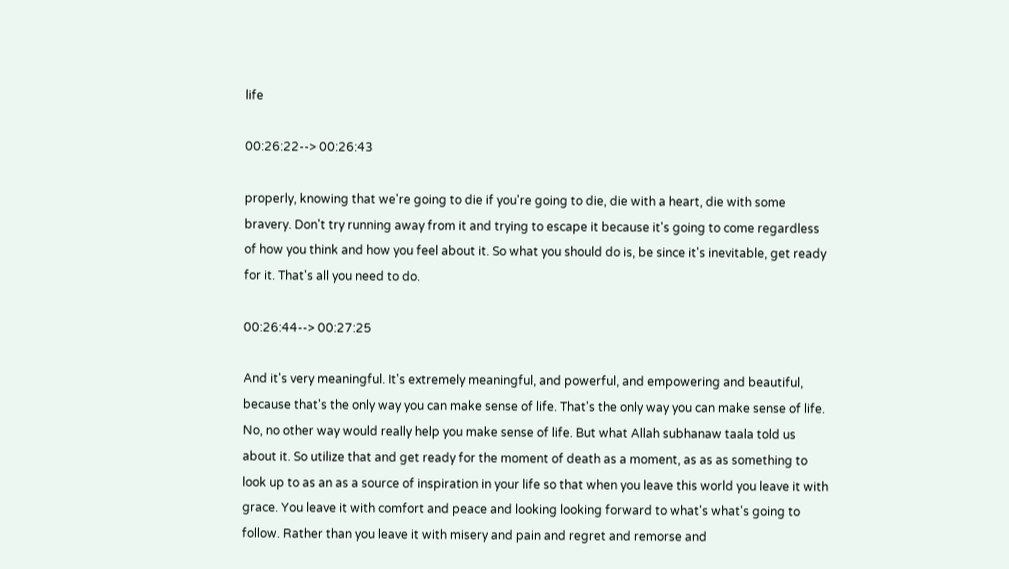life

00:26:22--> 00:26:43

properly, knowing that we're going to die if you're going to die, die with a heart, die with some bravery. Don't try running away from it and trying to escape it because it's going to come regardless of how you think and how you feel about it. So what you should do is, be since it's inevitable, get ready for it. That's all you need to do.

00:26:44--> 00:27:25

And it's very meaningful. It's extremely meaningful, and powerful, and empowering and beautiful, because that's the only way you can make sense of life. That's the only way you can make sense of life. No, no other way would really help you make sense of life. But what Allah subhanaw taala told us about it. So utilize that and get ready for the moment of death as a moment, as as as something to look up to as an as a source of inspiration in your life so that when you leave this world you leave it with grace. You leave it with comfort and peace and looking looking forward to what's what's going to follow. Rather than you leave it with misery and pain and regret and remorse and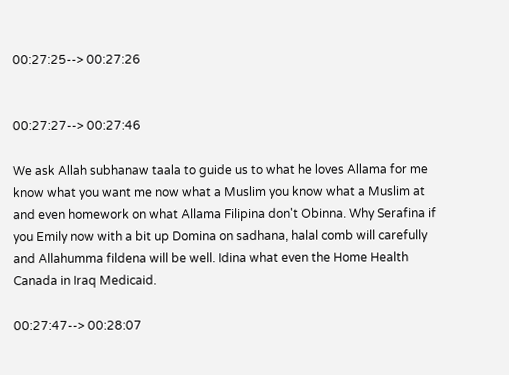00:27:25--> 00:27:26


00:27:27--> 00:27:46

We ask Allah subhanaw taala to guide us to what he loves Allama for me know what you want me now what a Muslim you know what a Muslim at and even homework on what Allama Filipina don't Obinna. Why Serafina if you Emily now with a bit up Domina on sadhana, halal comb will carefully and Allahumma fildena will be well. Idina what even the Home Health Canada in Iraq Medicaid.

00:27:47--> 00:28:07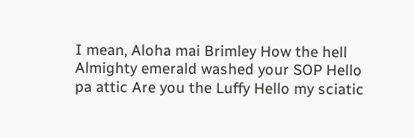I mean, Aloha mai Brimley How the hell Almighty emerald washed your SOP Hello pa attic Are you the Luffy Hello my sciatic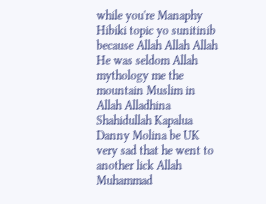while you're Manaphy Hibiki topic yo sunitinib because Allah Allah Allah He was seldom Allah mythology me the mountain Muslim in Allah Alladhina Shahidullah Kapalua Danny Molina be UK very sad that he went to another lick Allah Muhammad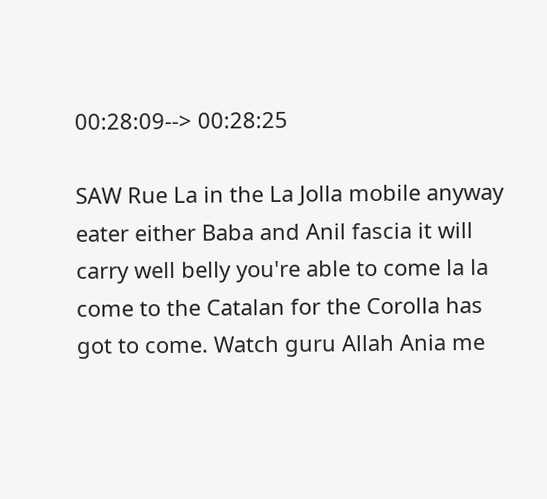00:28:09--> 00:28:25

SAW Rue La in the La Jolla mobile anyway eater either Baba and Anil fascia it will carry well belly you're able to come la la come to the Catalan for the Corolla has got to come. Watch guru Allah Ania me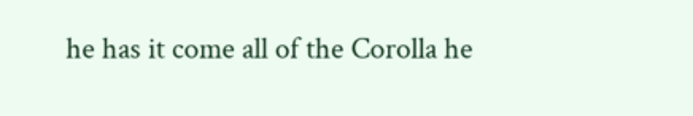he has it come all of the Corolla he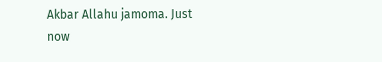Akbar Allahu jamoma. Just now